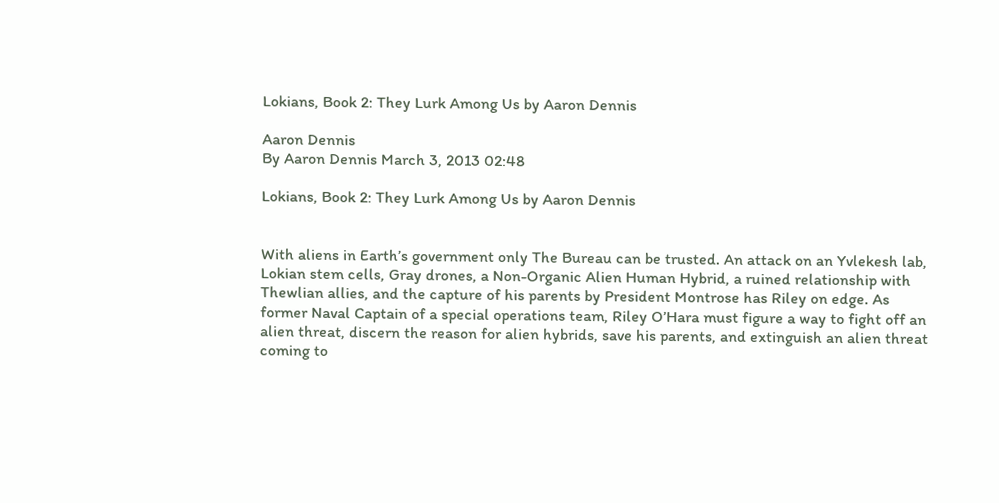Lokians, Book 2: They Lurk Among Us by Aaron Dennis

Aaron Dennis
By Aaron Dennis March 3, 2013 02:48

Lokians, Book 2: They Lurk Among Us by Aaron Dennis


With aliens in Earth’s government only The Bureau can be trusted. An attack on an Yvlekesh lab, Lokian stem cells, Gray drones, a Non-Organic Alien Human Hybrid, a ruined relationship with Thewlian allies, and the capture of his parents by President Montrose has Riley on edge. As former Naval Captain of a special operations team, Riley O’Hara must figure a way to fight off an alien threat, discern the reason for alien hybrids, save his parents, and extinguish an alien threat coming to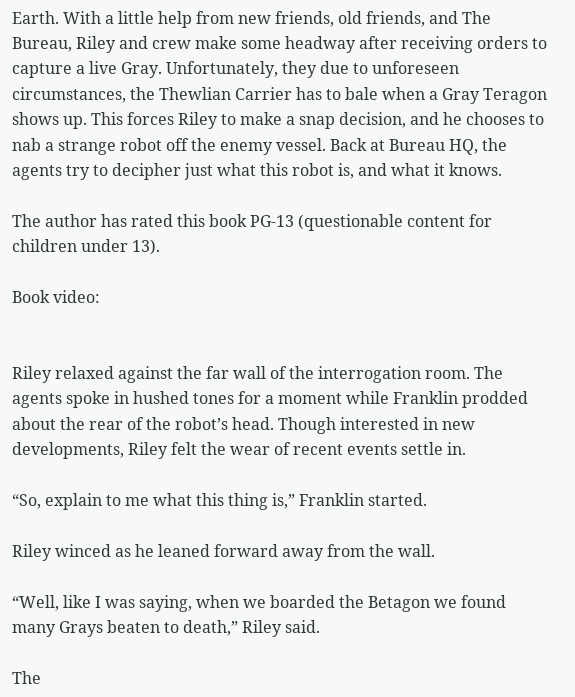Earth. With a little help from new friends, old friends, and The Bureau, Riley and crew make some headway after receiving orders to capture a live Gray. Unfortunately, they due to unforeseen circumstances, the Thewlian Carrier has to bale when a Gray Teragon shows up. This forces Riley to make a snap decision, and he chooses to nab a strange robot off the enemy vessel. Back at Bureau HQ, the agents try to decipher just what this robot is, and what it knows.

The author has rated this book PG-13 (questionable content for children under 13).

Book video:


Riley relaxed against the far wall of the interrogation room. The agents spoke in hushed tones for a moment while Franklin prodded about the rear of the robot’s head. Though interested in new developments, Riley felt the wear of recent events settle in.

“So, explain to me what this thing is,” Franklin started.

Riley winced as he leaned forward away from the wall.

“Well, like I was saying, when we boarded the Betagon we found many Grays beaten to death,” Riley said.

The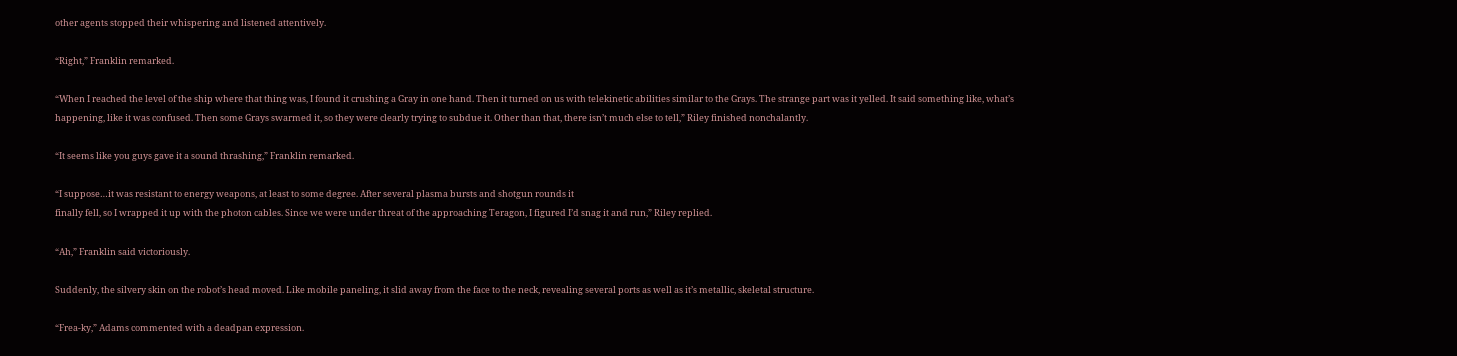other agents stopped their whispering and listened attentively.

“Right,” Franklin remarked.

“When I reached the level of the ship where that thing was, I found it crushing a Gray in one hand. Then it turned on us with telekinetic abilities similar to the Grays. The strange part was it yelled. It said something like, what’s happening, like it was confused. Then some Grays swarmed it, so they were clearly trying to subdue it. Other than that, there isn’t much else to tell,” Riley finished nonchalantly.

“It seems like you guys gave it a sound thrashing,” Franklin remarked.

“I suppose…it was resistant to energy weapons, at least to some degree. After several plasma bursts and shotgun rounds it
finally fell, so I wrapped it up with the photon cables. Since we were under threat of the approaching Teragon, I figured I’d snag it and run,” Riley replied.

“Ah,” Franklin said victoriously.

Suddenly, the silvery skin on the robot’s head moved. Like mobile paneling, it slid away from the face to the neck, revealing several ports as well as it’s metallic, skeletal structure.

“Frea-ky,” Adams commented with a deadpan expression.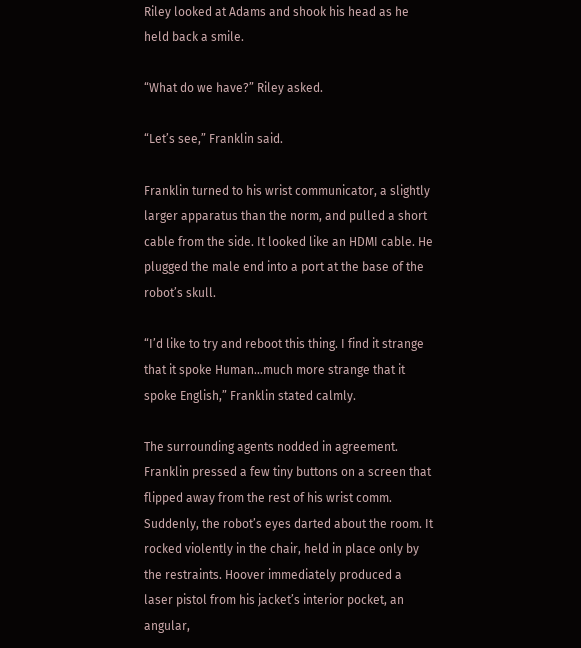Riley looked at Adams and shook his head as he held back a smile.

“What do we have?” Riley asked.

“Let’s see,” Franklin said.

Franklin turned to his wrist communicator, a slightly larger apparatus than the norm, and pulled a short cable from the side. It looked like an HDMI cable. He plugged the male end into a port at the base of the robot’s skull.

“I’d like to try and reboot this thing. I find it strange that it spoke Human…much more strange that it spoke English,” Franklin stated calmly.

The surrounding agents nodded in agreement. Franklin pressed a few tiny buttons on a screen that flipped away from the rest of his wrist comm. Suddenly, the robot’s eyes darted about the room. It rocked violently in the chair, held in place only by the restraints. Hoover immediately produced a laser pistol from his jacket’s interior pocket, an angular,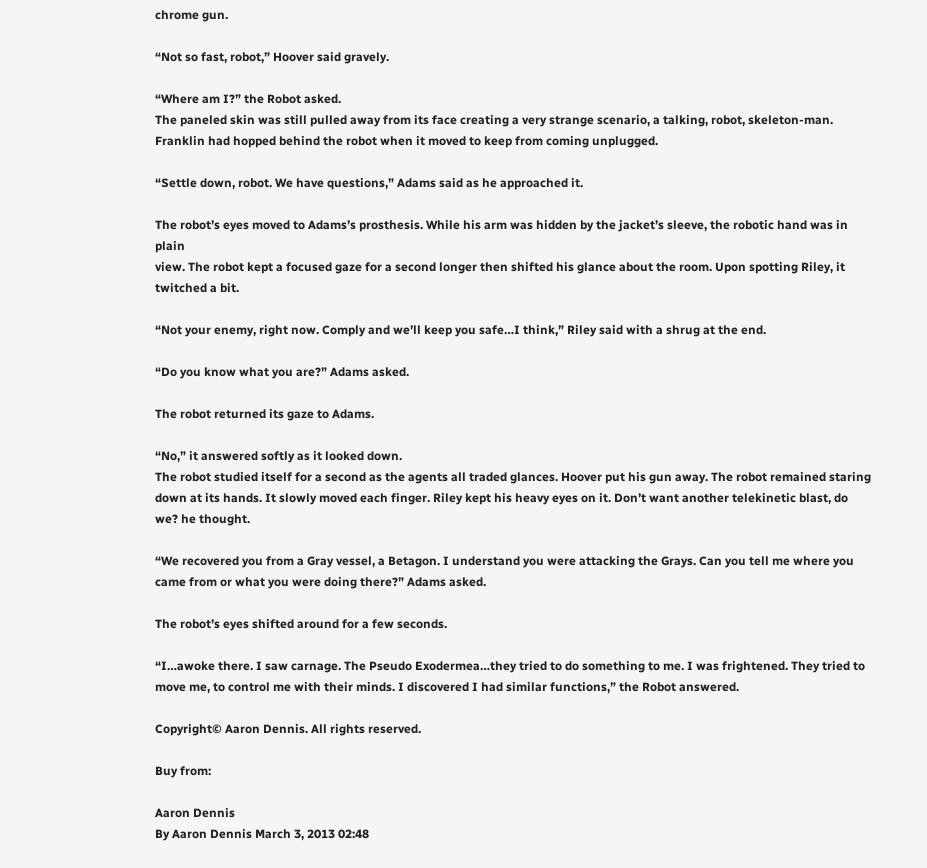chrome gun.

“Not so fast, robot,” Hoover said gravely.

“Where am I?” the Robot asked.
The paneled skin was still pulled away from its face creating a very strange scenario, a talking, robot, skeleton-man. Franklin had hopped behind the robot when it moved to keep from coming unplugged.

“Settle down, robot. We have questions,” Adams said as he approached it.

The robot’s eyes moved to Adams’s prosthesis. While his arm was hidden by the jacket’s sleeve, the robotic hand was in plain
view. The robot kept a focused gaze for a second longer then shifted his glance about the room. Upon spotting Riley, it twitched a bit.

“Not your enemy, right now. Comply and we’ll keep you safe…I think,” Riley said with a shrug at the end.

“Do you know what you are?” Adams asked.

The robot returned its gaze to Adams.

“No,” it answered softly as it looked down.
The robot studied itself for a second as the agents all traded glances. Hoover put his gun away. The robot remained staring down at its hands. It slowly moved each finger. Riley kept his heavy eyes on it. Don’t want another telekinetic blast, do we? he thought.

“We recovered you from a Gray vessel, a Betagon. I understand you were attacking the Grays. Can you tell me where you came from or what you were doing there?” Adams asked.

The robot’s eyes shifted around for a few seconds.

“I…awoke there. I saw carnage. The Pseudo Exodermea…they tried to do something to me. I was frightened. They tried to move me, to control me with their minds. I discovered I had similar functions,” the Robot answered.

Copyright© Aaron Dennis. All rights reserved.

Buy from:

Aaron Dennis
By Aaron Dennis March 3, 2013 02:48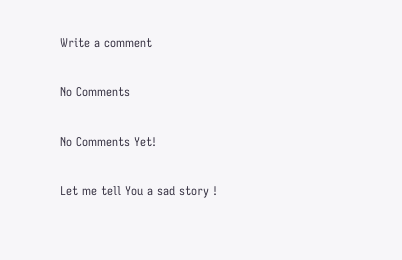Write a comment

No Comments

No Comments Yet!

Let me tell You a sad story !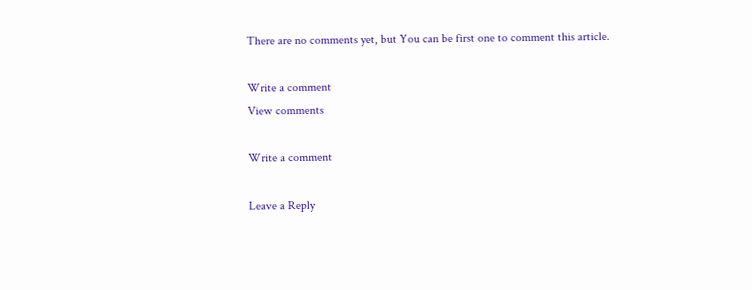There are no comments yet, but You can be first one to comment this article.

Write a comment
View comments

Write a comment

Leave a Reply